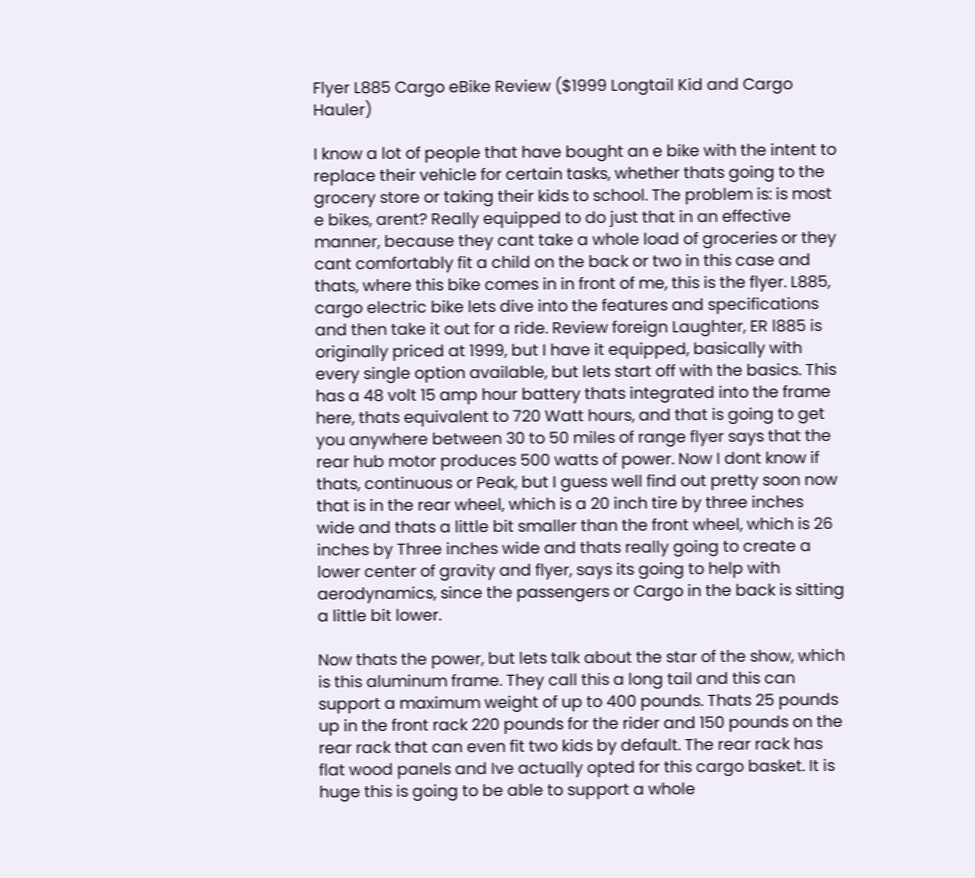Flyer L885 Cargo eBike Review ($1999 Longtail Kid and Cargo Hauler)

I know a lot of people that have bought an e bike with the intent to replace their vehicle for certain tasks, whether thats going to the grocery store or taking their kids to school. The problem is: is most e bikes, arent? Really equipped to do just that in an effective manner, because they cant take a whole load of groceries or they cant comfortably fit a child on the back or two in this case and thats, where this bike comes in in front of me, this is the flyer. L885, cargo electric bike lets dive into the features and specifications and then take it out for a ride. Review foreign Laughter, ER l885 is originally priced at 1999, but I have it equipped, basically with every single option available, but lets start off with the basics. This has a 48 volt 15 amp hour battery thats integrated into the frame here, thats equivalent to 720 Watt hours, and that is going to get you anywhere between 30 to 50 miles of range flyer says that the rear hub motor produces 500 watts of power. Now I dont know if thats, continuous or Peak, but I guess well find out pretty soon now that is in the rear wheel, which is a 20 inch tire by three inches wide and thats a little bit smaller than the front wheel, which is 26 inches by Three inches wide and thats really going to create a lower center of gravity and flyer, says its going to help with aerodynamics, since the passengers or Cargo in the back is sitting a little bit lower.

Now thats the power, but lets talk about the star of the show, which is this aluminum frame. They call this a long tail and this can support a maximum weight of up to 400 pounds. Thats 25 pounds up in the front rack 220 pounds for the rider and 150 pounds on the rear rack that can even fit two kids by default. The rear rack has flat wood panels and Ive actually opted for this cargo basket. It is huge this is going to be able to support a whole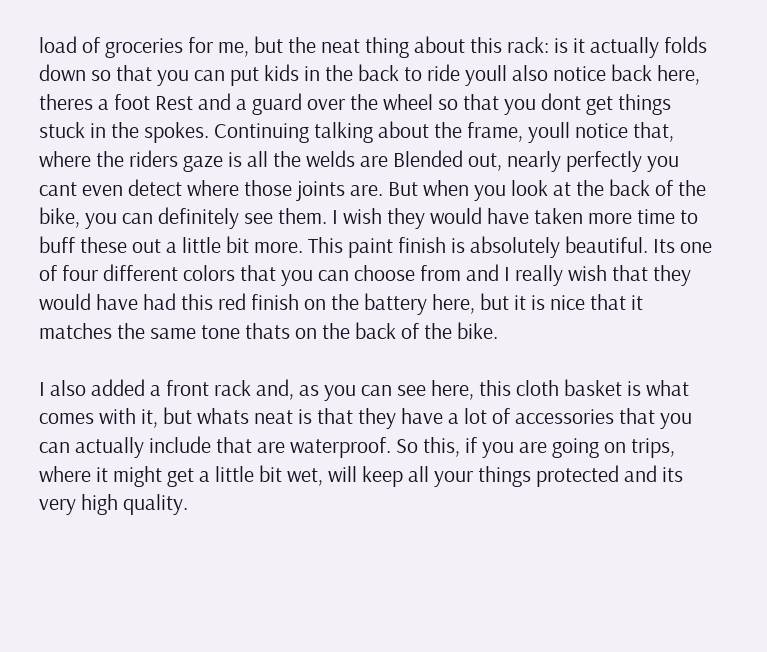load of groceries for me, but the neat thing about this rack: is it actually folds down so that you can put kids in the back to ride youll also notice back here, theres a foot Rest and a guard over the wheel so that you dont get things stuck in the spokes. Continuing talking about the frame, youll notice that, where the riders gaze is all the welds are Blended out, nearly perfectly you cant even detect where those joints are. But when you look at the back of the bike, you can definitely see them. I wish they would have taken more time to buff these out a little bit more. This paint finish is absolutely beautiful. Its one of four different colors that you can choose from and I really wish that they would have had this red finish on the battery here, but it is nice that it matches the same tone thats on the back of the bike.

I also added a front rack and, as you can see here, this cloth basket is what comes with it, but whats neat is that they have a lot of accessories that you can actually include that are waterproof. So this, if you are going on trips, where it might get a little bit wet, will keep all your things protected and its very high quality.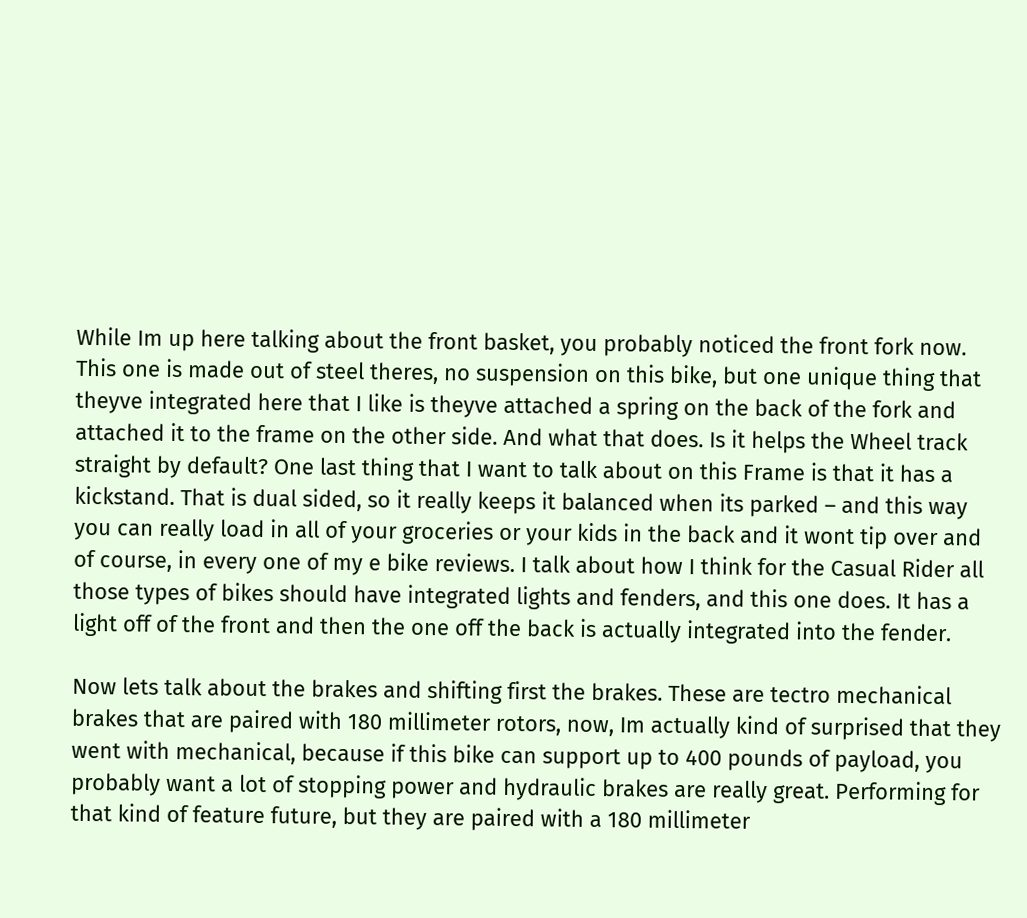While Im up here talking about the front basket, you probably noticed the front fork now. This one is made out of steel theres, no suspension on this bike, but one unique thing that theyve integrated here that I like is theyve attached a spring on the back of the fork and attached it to the frame on the other side. And what that does. Is it helps the Wheel track straight by default? One last thing that I want to talk about on this Frame is that it has a kickstand. That is dual sided, so it really keeps it balanced when its parked – and this way you can really load in all of your groceries or your kids in the back and it wont tip over and of course, in every one of my e bike reviews. I talk about how I think for the Casual Rider all those types of bikes should have integrated lights and fenders, and this one does. It has a light off of the front and then the one off the back is actually integrated into the fender.

Now lets talk about the brakes and shifting first the brakes. These are tectro mechanical brakes that are paired with 180 millimeter rotors, now, Im actually kind of surprised that they went with mechanical, because if this bike can support up to 400 pounds of payload, you probably want a lot of stopping power and hydraulic brakes are really great. Performing for that kind of feature future, but they are paired with a 180 millimeter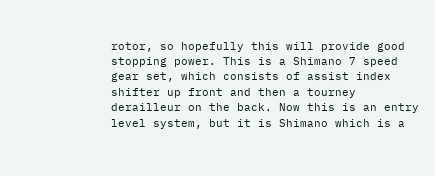rotor, so hopefully this will provide good stopping power. This is a Shimano 7 speed gear set, which consists of assist index shifter up front and then a tourney derailleur on the back. Now this is an entry level system, but it is Shimano which is a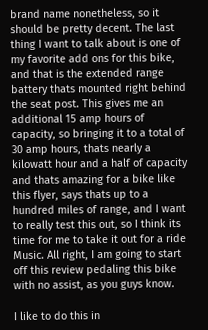brand name nonetheless, so it should be pretty decent. The last thing I want to talk about is one of my favorite add ons for this bike, and that is the extended range battery thats mounted right behind the seat post. This gives me an additional 15 amp hours of capacity, so bringing it to a total of 30 amp hours, thats nearly a kilowatt hour and a half of capacity and thats amazing for a bike like this flyer, says thats up to a hundred miles of range, and I want to really test this out, so I think its time for me to take it out for a ride Music. All right, I am going to start off this review pedaling this bike with no assist, as you guys know.

I like to do this in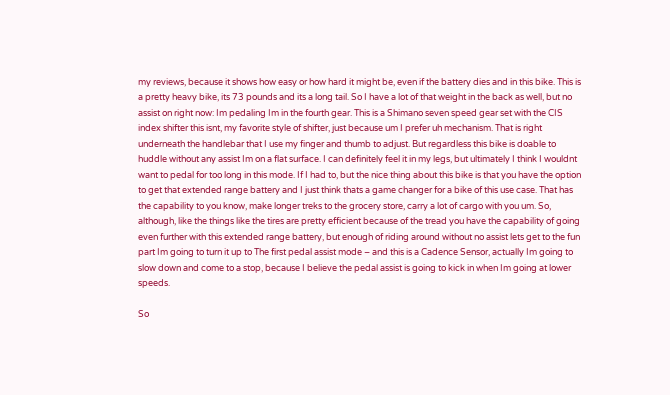my reviews, because it shows how easy or how hard it might be, even if the battery dies and in this bike. This is a pretty heavy bike, its 73 pounds and its a long tail. So I have a lot of that weight in the back as well, but no assist on right now: Im pedaling Im in the fourth gear. This is a Shimano seven speed gear set with the CIS index shifter this isnt, my favorite style of shifter, just because um I prefer uh mechanism. That is right underneath the handlebar that I use my finger and thumb to adjust. But regardless this bike is doable to huddle without any assist Im on a flat surface. I can definitely feel it in my legs, but ultimately I think I wouldnt want to pedal for too long in this mode. If I had to, but the nice thing about this bike is that you have the option to get that extended range battery and I just think thats a game changer for a bike of this use case. That has the capability to you know, make longer treks to the grocery store, carry a lot of cargo with you um. So, although, like the things like the tires are pretty efficient because of the tread you have the capability of going even further with this extended range battery, but enough of riding around without no assist lets get to the fun part Im going to turn it up to The first pedal assist mode – and this is a Cadence Sensor, actually Im going to slow down and come to a stop, because I believe the pedal assist is going to kick in when Im going at lower speeds.

So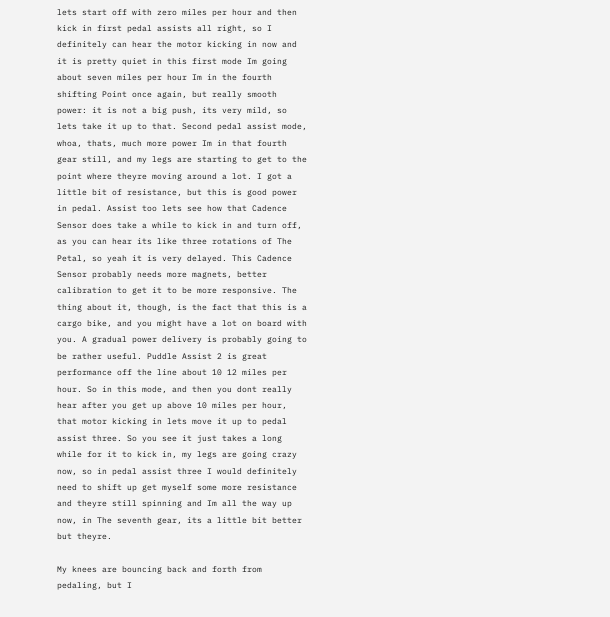lets start off with zero miles per hour and then kick in first pedal assists all right, so I definitely can hear the motor kicking in now and it is pretty quiet in this first mode Im going about seven miles per hour Im in the fourth shifting Point once again, but really smooth power: it is not a big push, its very mild, so lets take it up to that. Second pedal assist mode, whoa, thats, much more power Im in that fourth gear still, and my legs are starting to get to the point where theyre moving around a lot. I got a little bit of resistance, but this is good power in pedal. Assist too lets see how that Cadence Sensor does take a while to kick in and turn off, as you can hear its like three rotations of The Petal, so yeah it is very delayed. This Cadence Sensor probably needs more magnets, better calibration to get it to be more responsive. The thing about it, though, is the fact that this is a cargo bike, and you might have a lot on board with you. A gradual power delivery is probably going to be rather useful. Puddle Assist 2 is great performance off the line about 10 12 miles per hour. So in this mode, and then you dont really hear after you get up above 10 miles per hour, that motor kicking in lets move it up to pedal assist three. So you see it just takes a long while for it to kick in, my legs are going crazy now, so in pedal assist three I would definitely need to shift up get myself some more resistance and theyre still spinning and Im all the way up now, in The seventh gear, its a little bit better but theyre.

My knees are bouncing back and forth from pedaling, but I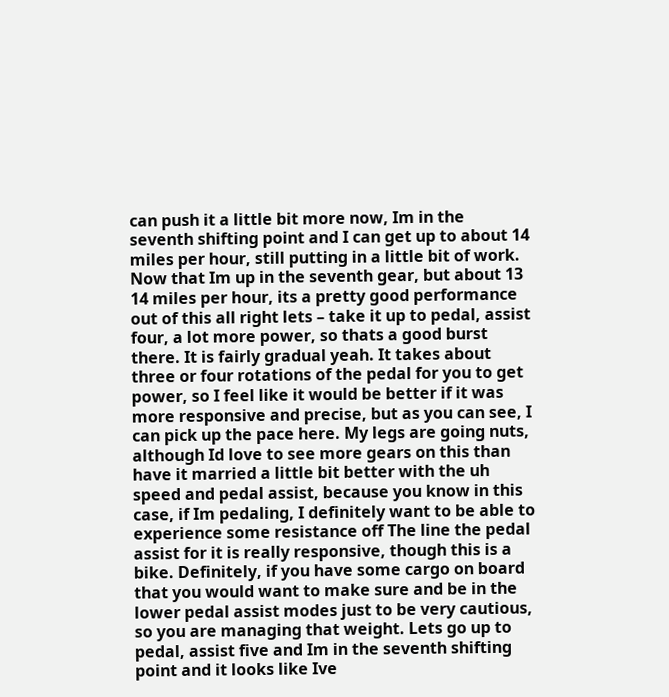can push it a little bit more now, Im in the seventh shifting point and I can get up to about 14 miles per hour, still putting in a little bit of work. Now that Im up in the seventh gear, but about 13 14 miles per hour, its a pretty good performance out of this all right lets – take it up to pedal, assist four, a lot more power, so thats a good burst there. It is fairly gradual yeah. It takes about three or four rotations of the pedal for you to get power, so I feel like it would be better if it was more responsive and precise, but as you can see, I can pick up the pace here. My legs are going nuts, although Id love to see more gears on this than have it married a little bit better with the uh speed and pedal assist, because you know in this case, if Im pedaling, I definitely want to be able to experience some resistance off The line the pedal assist for it is really responsive, though this is a bike. Definitely, if you have some cargo on board that you would want to make sure and be in the lower pedal assist modes just to be very cautious, so you are managing that weight. Lets go up to pedal, assist five and Im in the seventh shifting point and it looks like Ive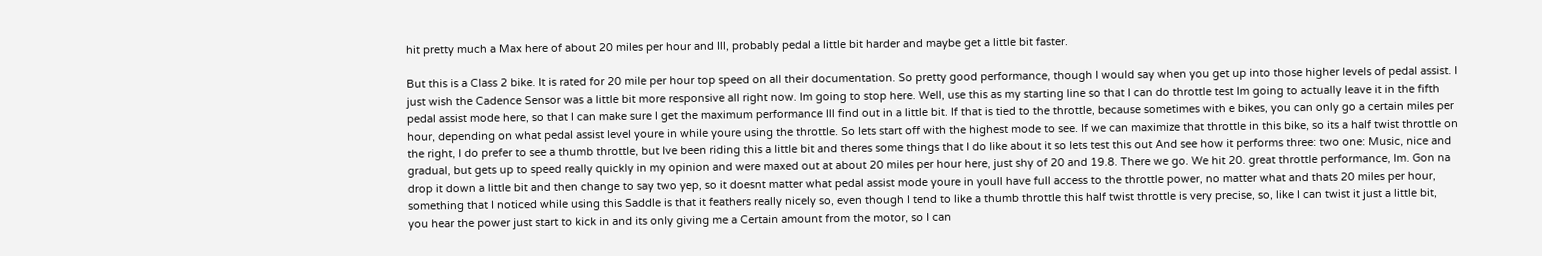hit pretty much a Max here of about 20 miles per hour and Ill, probably pedal a little bit harder and maybe get a little bit faster.

But this is a Class 2 bike. It is rated for 20 mile per hour top speed on all their documentation. So pretty good performance, though I would say when you get up into those higher levels of pedal assist. I just wish the Cadence Sensor was a little bit more responsive all right now. Im going to stop here. Well, use this as my starting line so that I can do throttle test Im going to actually leave it in the fifth pedal assist mode here, so that I can make sure I get the maximum performance Ill find out in a little bit. If that is tied to the throttle, because sometimes with e bikes, you can only go a certain miles per hour, depending on what pedal assist level youre in while youre using the throttle. So lets start off with the highest mode to see. If we can maximize that throttle in this bike, so its a half twist throttle on the right, I do prefer to see a thumb throttle, but Ive been riding this a little bit and theres some things that I do like about it so lets test this out And see how it performs three: two one: Music, nice and gradual, but gets up to speed really quickly in my opinion and were maxed out at about 20 miles per hour here, just shy of 20 and 19.8. There we go. We hit 20. great throttle performance, Im. Gon na drop it down a little bit and then change to say two yep, so it doesnt matter what pedal assist mode youre in youll have full access to the throttle power, no matter what and thats 20 miles per hour, something that I noticed while using this Saddle is that it feathers really nicely so, even though I tend to like a thumb throttle this half twist throttle is very precise, so, like I can twist it just a little bit, you hear the power just start to kick in and its only giving me a Certain amount from the motor, so I can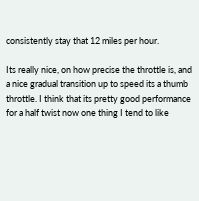consistently stay that 12 miles per hour.

Its really nice, on how precise the throttle is, and a nice gradual transition up to speed its a thumb throttle. I think that its pretty good performance for a half twist now one thing I tend to like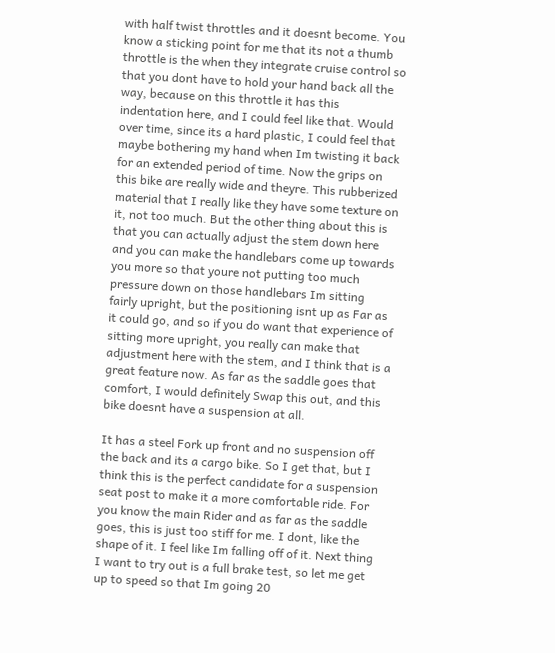with half twist throttles and it doesnt become. You know a sticking point for me that its not a thumb throttle is the when they integrate cruise control so that you dont have to hold your hand back all the way, because on this throttle it has this indentation here, and I could feel like that. Would over time, since its a hard plastic, I could feel that maybe bothering my hand when Im twisting it back for an extended period of time. Now the grips on this bike are really wide and theyre. This rubberized material that I really like they have some texture on it, not too much. But the other thing about this is that you can actually adjust the stem down here and you can make the handlebars come up towards you more so that youre not putting too much pressure down on those handlebars Im sitting fairly upright, but the positioning isnt up as Far as it could go, and so if you do want that experience of sitting more upright, you really can make that adjustment here with the stem, and I think that is a great feature now. As far as the saddle goes that comfort, I would definitely Swap this out, and this bike doesnt have a suspension at all.

It has a steel Fork up front and no suspension off the back and its a cargo bike. So I get that, but I think this is the perfect candidate for a suspension seat post to make it a more comfortable ride. For you know the main Rider and as far as the saddle goes, this is just too stiff for me. I dont, like the shape of it. I feel like Im falling off of it. Next thing I want to try out is a full brake test, so let me get up to speed so that Im going 20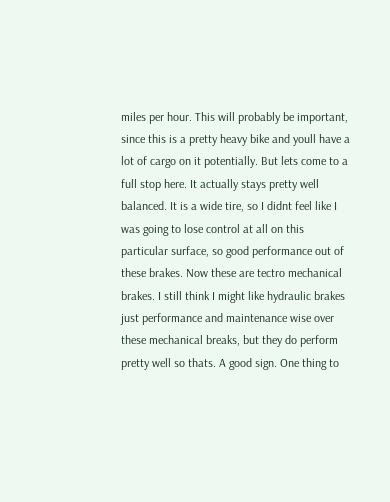miles per hour. This will probably be important, since this is a pretty heavy bike and youll have a lot of cargo on it potentially. But lets come to a full stop here. It actually stays pretty well balanced. It is a wide tire, so I didnt feel like I was going to lose control at all on this particular surface, so good performance out of these brakes. Now these are tectro mechanical brakes. I still think I might like hydraulic brakes just performance and maintenance wise over these mechanical breaks, but they do perform pretty well so thats. A good sign. One thing to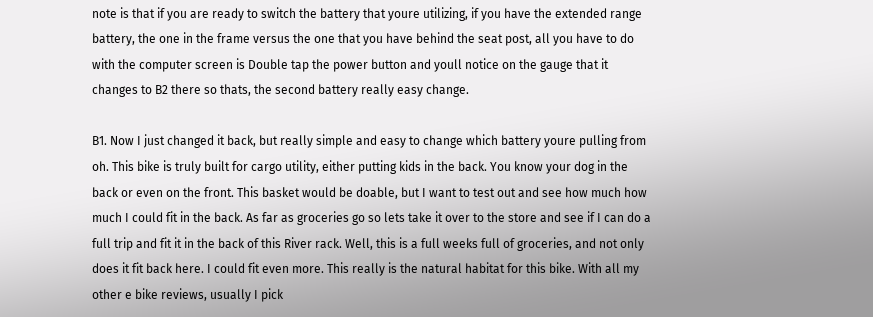note is that if you are ready to switch the battery that youre utilizing, if you have the extended range battery, the one in the frame versus the one that you have behind the seat post, all you have to do with the computer screen is Double tap the power button and youll notice on the gauge that it changes to B2 there so thats, the second battery really easy change.

B1. Now I just changed it back, but really simple and easy to change which battery youre pulling from oh. This bike is truly built for cargo utility, either putting kids in the back. You know your dog in the back or even on the front. This basket would be doable, but I want to test out and see how much how much I could fit in the back. As far as groceries go so lets take it over to the store and see if I can do a full trip and fit it in the back of this River rack. Well, this is a full weeks full of groceries, and not only does it fit back here. I could fit even more. This really is the natural habitat for this bike. With all my other e bike reviews, usually I pick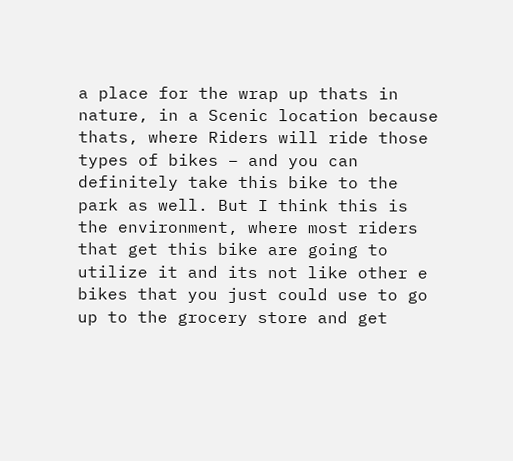a place for the wrap up thats in nature, in a Scenic location because thats, where Riders will ride those types of bikes – and you can definitely take this bike to the park as well. But I think this is the environment, where most riders that get this bike are going to utilize it and its not like other e bikes that you just could use to go up to the grocery store and get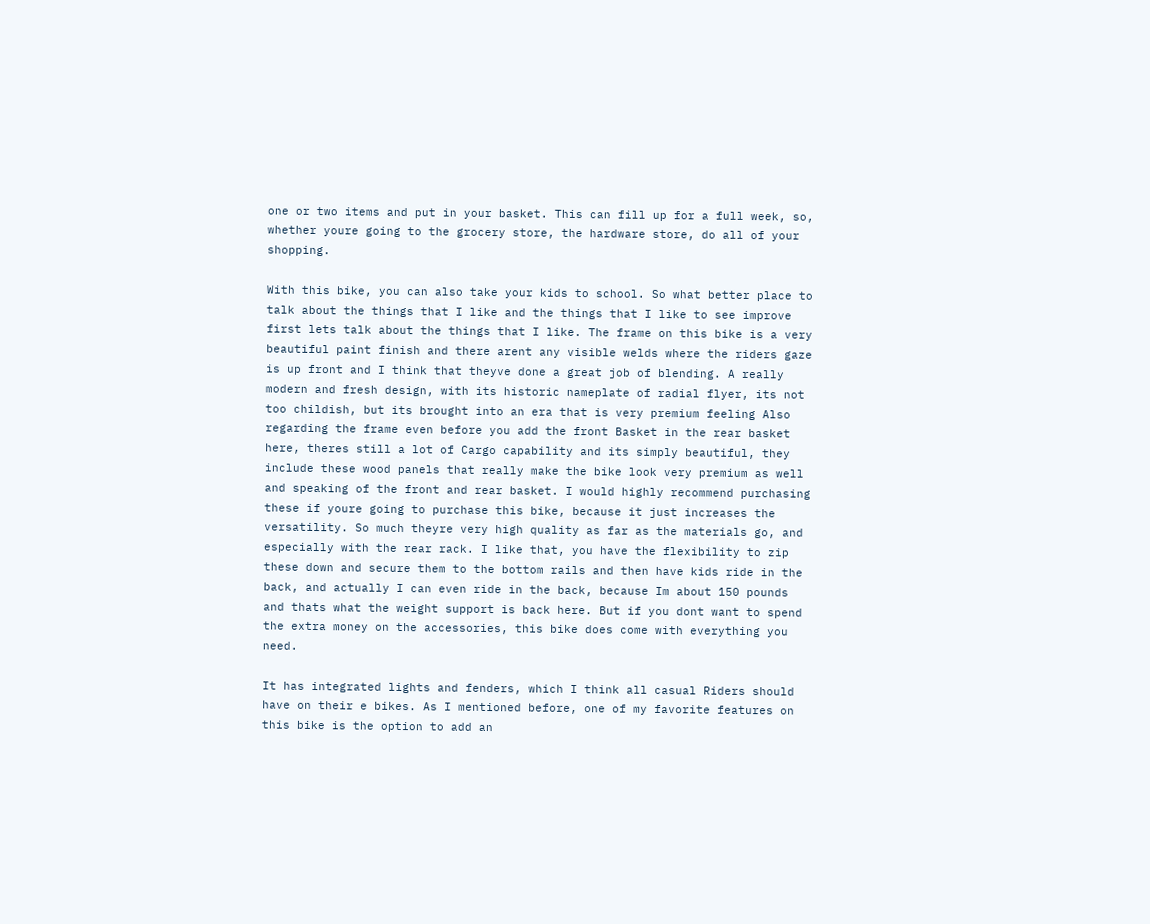one or two items and put in your basket. This can fill up for a full week, so, whether youre going to the grocery store, the hardware store, do all of your shopping.

With this bike, you can also take your kids to school. So what better place to talk about the things that I like and the things that I like to see improve first lets talk about the things that I like. The frame on this bike is a very beautiful paint finish and there arent any visible welds where the riders gaze is up front and I think that theyve done a great job of blending. A really modern and fresh design, with its historic nameplate of radial flyer, its not too childish, but its brought into an era that is very premium feeling Also regarding the frame even before you add the front Basket in the rear basket here, theres still a lot of Cargo capability and its simply beautiful, they include these wood panels that really make the bike look very premium as well and speaking of the front and rear basket. I would highly recommend purchasing these if youre going to purchase this bike, because it just increases the versatility. So much theyre very high quality as far as the materials go, and especially with the rear rack. I like that, you have the flexibility to zip these down and secure them to the bottom rails and then have kids ride in the back, and actually I can even ride in the back, because Im about 150 pounds and thats what the weight support is back here. But if you dont want to spend the extra money on the accessories, this bike does come with everything you need.

It has integrated lights and fenders, which I think all casual Riders should have on their e bikes. As I mentioned before, one of my favorite features on this bike is the option to add an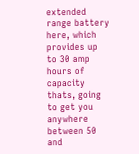extended range battery here, which provides up to 30 amp hours of capacity thats, going to get you anywhere between 50 and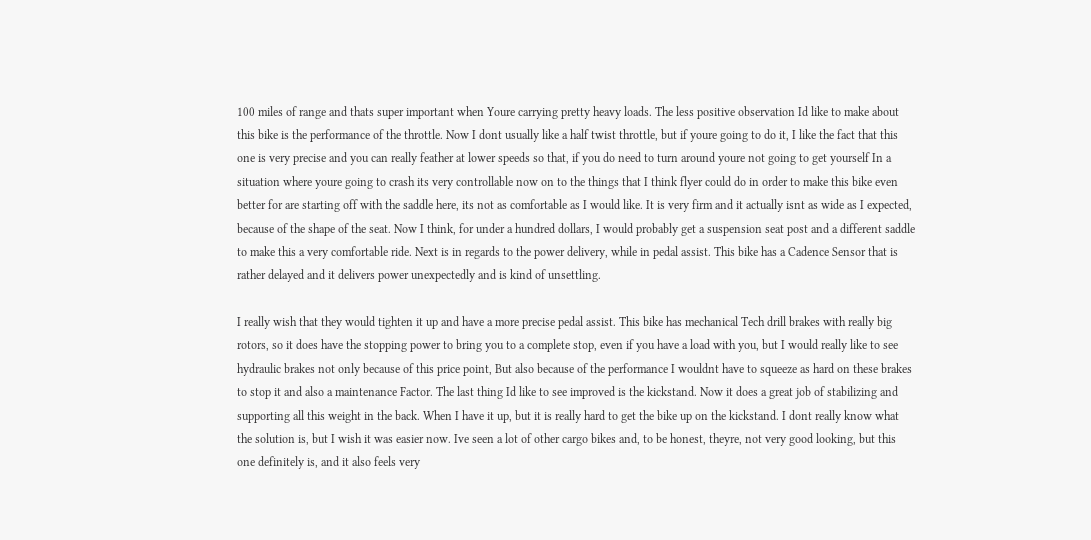100 miles of range and thats super important when Youre carrying pretty heavy loads. The less positive observation Id like to make about this bike is the performance of the throttle. Now I dont usually like a half twist throttle, but if youre going to do it, I like the fact that this one is very precise and you can really feather at lower speeds so that, if you do need to turn around youre not going to get yourself In a situation where youre going to crash its very controllable now on to the things that I think flyer could do in order to make this bike even better for are starting off with the saddle here, its not as comfortable as I would like. It is very firm and it actually isnt as wide as I expected, because of the shape of the seat. Now I think, for under a hundred dollars, I would probably get a suspension seat post and a different saddle to make this a very comfortable ride. Next is in regards to the power delivery, while in pedal assist. This bike has a Cadence Sensor that is rather delayed and it delivers power unexpectedly and is kind of unsettling.

I really wish that they would tighten it up and have a more precise pedal assist. This bike has mechanical Tech drill brakes with really big rotors, so it does have the stopping power to bring you to a complete stop, even if you have a load with you, but I would really like to see hydraulic brakes not only because of this price point, But also because of the performance I wouldnt have to squeeze as hard on these brakes to stop it and also a maintenance Factor. The last thing Id like to see improved is the kickstand. Now it does a great job of stabilizing and supporting all this weight in the back. When I have it up, but it is really hard to get the bike up on the kickstand. I dont really know what the solution is, but I wish it was easier now. Ive seen a lot of other cargo bikes and, to be honest, theyre, not very good looking, but this one definitely is, and it also feels very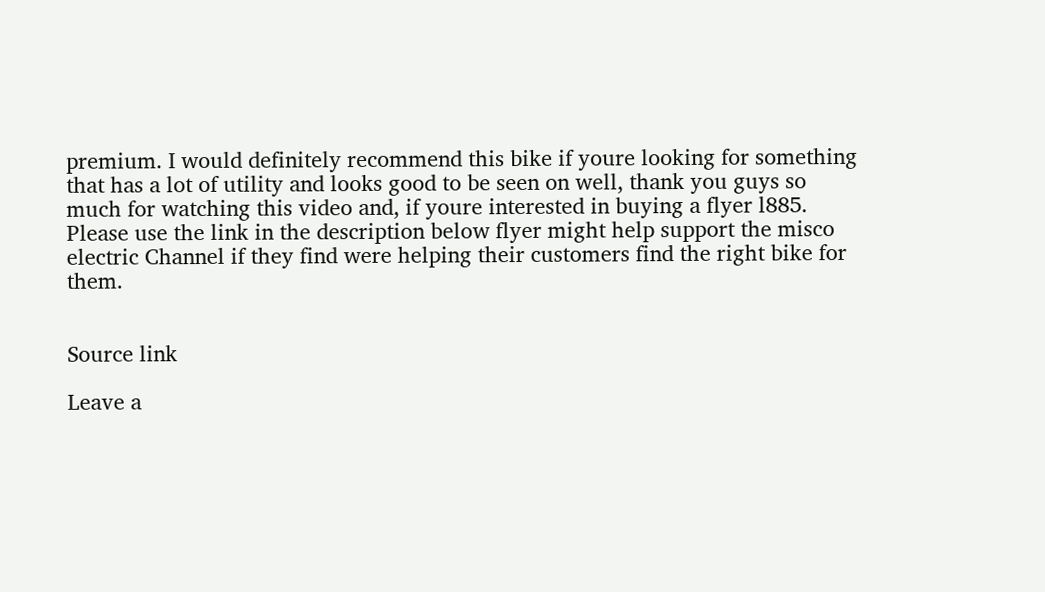premium. I would definitely recommend this bike if youre looking for something that has a lot of utility and looks good to be seen on well, thank you guys so much for watching this video and, if youre interested in buying a flyer l885. Please use the link in the description below flyer might help support the misco electric Channel if they find were helping their customers find the right bike for them.


Source link

Leave a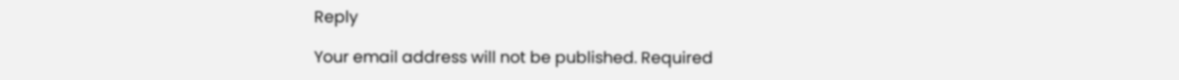Reply

Your email address will not be published. Required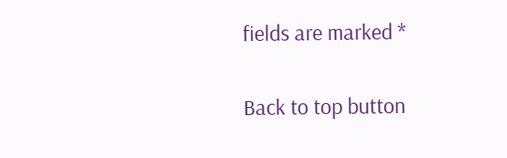fields are marked *

Back to top button